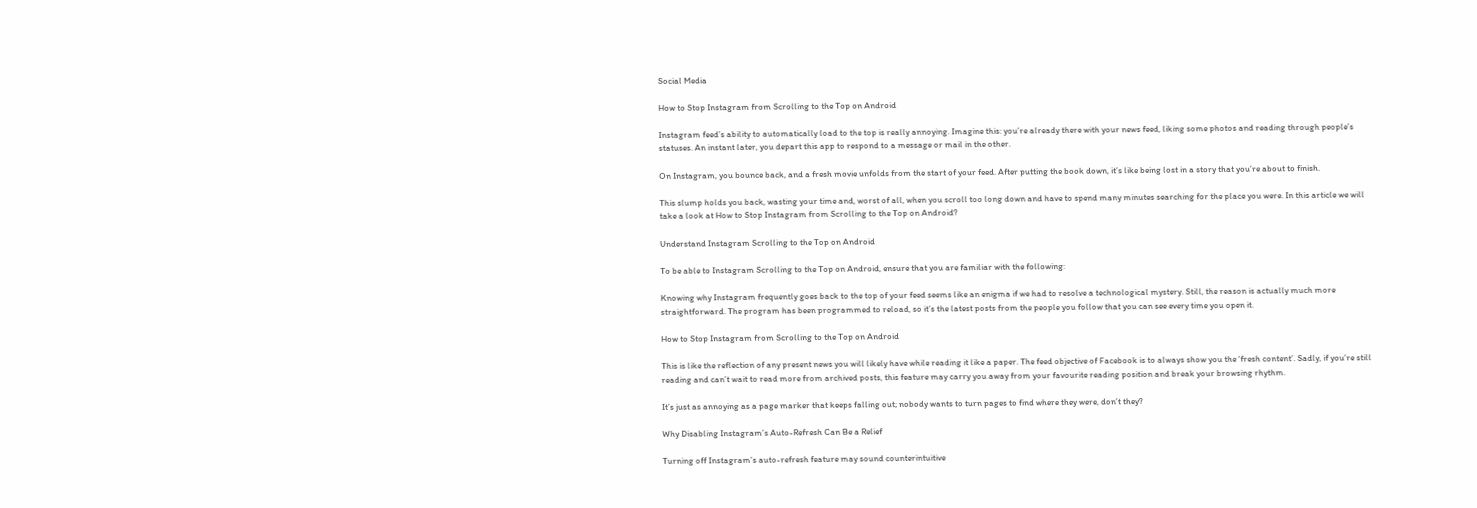Social Media

How to Stop Instagram from Scrolling to the Top on Android

Instagram feed’s ability to automatically load to the top is really annoying. Imagine this: you’re already there with your news feed, liking some photos and reading through people’s statuses. An instant later, you depart this app to respond to a message or mail in the other.

On Instagram, you bounce back, and a fresh movie unfolds from the start of your feed. After putting the book down, it’s like being lost in a story that you’re about to finish.

This slump holds you back, wasting your time and, worst of all, when you scroll too long down and have to spend many minutes searching for the place you were. In this article we will take a look at How to Stop Instagram from Scrolling to the Top on Android?

Understand Instagram Scrolling to the Top on Android

To be able to Instagram Scrolling to the Top on Android, ensure that you are familiar with the following:

Knowing why Instagram frequently goes back to the top of your feed seems like an enigma if we had to resolve a technological mystery. Still, the reason is actually much more straightforward. The program has been programmed to reload, so it’s the latest posts from the people you follow that you can see every time you open it.

How to Stop Instagram from Scrolling to the Top on Android

This is like the reflection of any present news you will likely have while reading it like a paper. The feed objective of Facebook is to always show you the ‘fresh content’. Sadly, if you’re still reading and can’t wait to read more from archived posts, this feature may carry you away from your favourite reading position and break your browsing rhythm.

It’s just as annoying as a page marker that keeps falling out; nobody wants to turn pages to find where they were, don’t they?

Why Disabling Instagram’s Auto-Refresh Can Be a Relief

Turning off Instagram’s auto-refresh feature may sound counterintuitive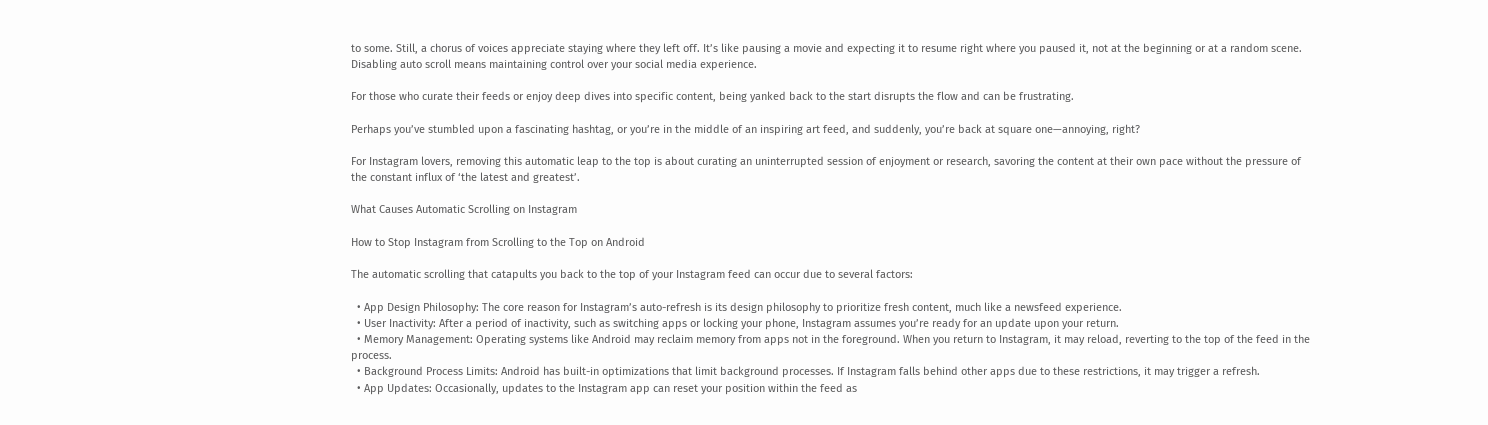to some. Still, a chorus of voices appreciate staying where they left off. It’s like pausing a movie and expecting it to resume right where you paused it, not at the beginning or at a random scene. Disabling auto scroll means maintaining control over your social media experience.

For those who curate their feeds or enjoy deep dives into specific content, being yanked back to the start disrupts the flow and can be frustrating.

Perhaps you’ve stumbled upon a fascinating hashtag, or you’re in the middle of an inspiring art feed, and suddenly, you’re back at square one—annoying, right?

For Instagram lovers, removing this automatic leap to the top is about curating an uninterrupted session of enjoyment or research, savoring the content at their own pace without the pressure of the constant influx of ‘the latest and greatest’.

What Causes Automatic Scrolling on Instagram

How to Stop Instagram from Scrolling to the Top on Android

The automatic scrolling that catapults you back to the top of your Instagram feed can occur due to several factors:

  • App Design Philosophy: The core reason for Instagram’s auto-refresh is its design philosophy to prioritize fresh content, much like a newsfeed experience.
  • User Inactivity: After a period of inactivity, such as switching apps or locking your phone, Instagram assumes you’re ready for an update upon your return.
  • Memory Management: Operating systems like Android may reclaim memory from apps not in the foreground. When you return to Instagram, it may reload, reverting to the top of the feed in the process.
  • Background Process Limits: Android has built-in optimizations that limit background processes. If Instagram falls behind other apps due to these restrictions, it may trigger a refresh.
  • App Updates: Occasionally, updates to the Instagram app can reset your position within the feed as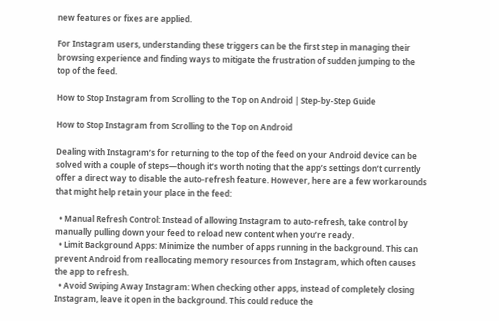new features or fixes are applied.

For Instagram users, understanding these triggers can be the first step in managing their browsing experience and finding ways to mitigate the frustration of sudden jumping to the top of the feed.

How to Stop Instagram from Scrolling to the Top on Android | Step-by-Step Guide

How to Stop Instagram from Scrolling to the Top on Android

Dealing with Instagram’s for returning to the top of the feed on your Android device can be solved with a couple of steps—though it’s worth noting that the app’s settings don’t currently offer a direct way to disable the auto-refresh feature. However, here are a few workarounds that might help retain your place in the feed:

  • Manual Refresh Control: Instead of allowing Instagram to auto-refresh, take control by manually pulling down your feed to reload new content when you’re ready.
  • Limit Background Apps: Minimize the number of apps running in the background. This can prevent Android from reallocating memory resources from Instagram, which often causes the app to refresh.
  • Avoid Swiping Away Instagram: When checking other apps, instead of completely closing Instagram, leave it open in the background. This could reduce the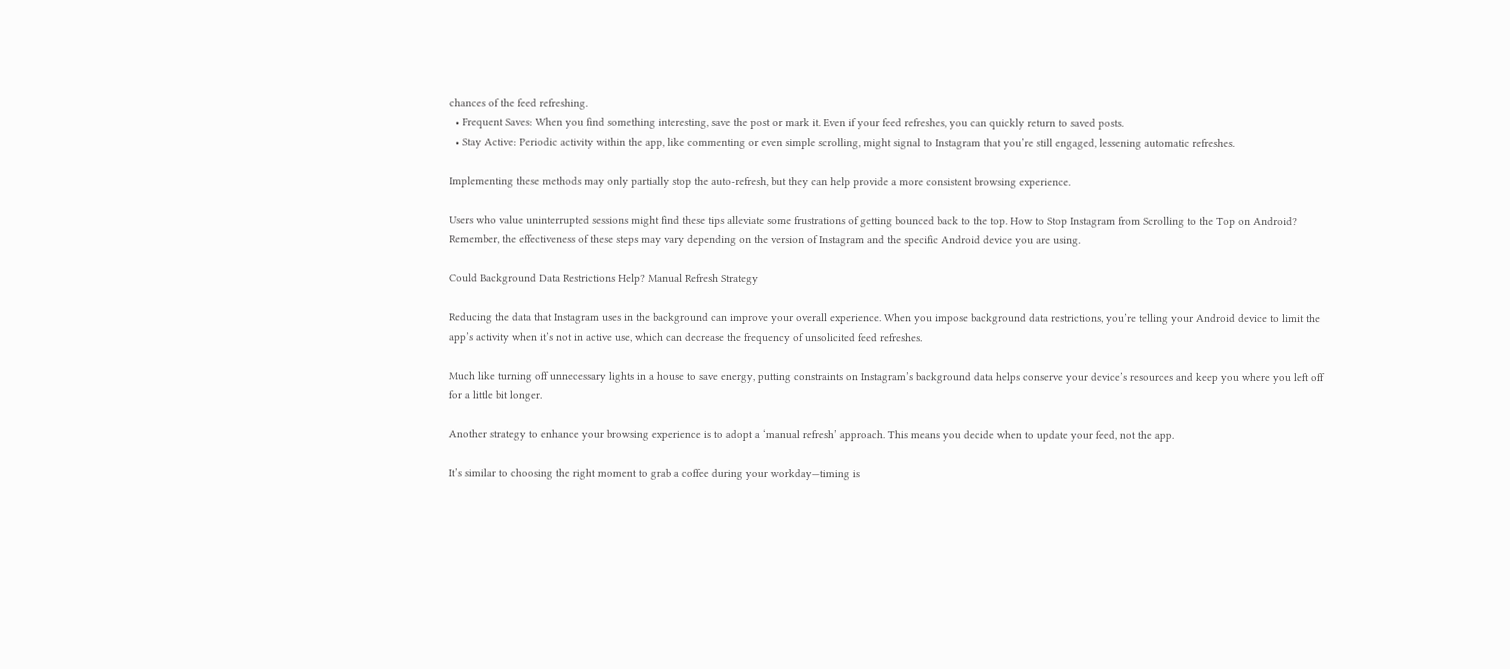chances of the feed refreshing.
  • Frequent Saves: When you find something interesting, save the post or mark it. Even if your feed refreshes, you can quickly return to saved posts.
  • Stay Active: Periodic activity within the app, like commenting or even simple scrolling, might signal to Instagram that you’re still engaged, lessening automatic refreshes.

Implementing these methods may only partially stop the auto-refresh, but they can help provide a more consistent browsing experience.

Users who value uninterrupted sessions might find these tips alleviate some frustrations of getting bounced back to the top. How to Stop Instagram from Scrolling to the Top on Android? Remember, the effectiveness of these steps may vary depending on the version of Instagram and the specific Android device you are using.

Could Background Data Restrictions Help? Manual Refresh Strategy

Reducing the data that Instagram uses in the background can improve your overall experience. When you impose background data restrictions, you’re telling your Android device to limit the app’s activity when it’s not in active use, which can decrease the frequency of unsolicited feed refreshes.

Much like turning off unnecessary lights in a house to save energy, putting constraints on Instagram’s background data helps conserve your device’s resources and keep you where you left off for a little bit longer.

Another strategy to enhance your browsing experience is to adopt a ‘manual refresh’ approach. This means you decide when to update your feed, not the app.

It’s similar to choosing the right moment to grab a coffee during your workday—timing is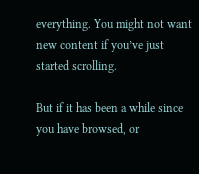everything. You might not want new content if you’ve just started scrolling.

But if it has been a while since you have browsed, or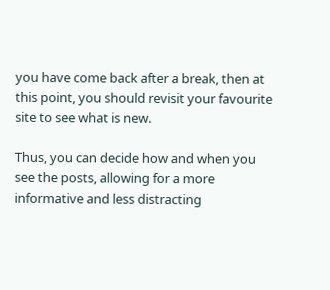you have come back after a break, then at this point, you should revisit your favourite site to see what is new.

Thus, you can decide how and when you see the posts, allowing for a more informative and less distracting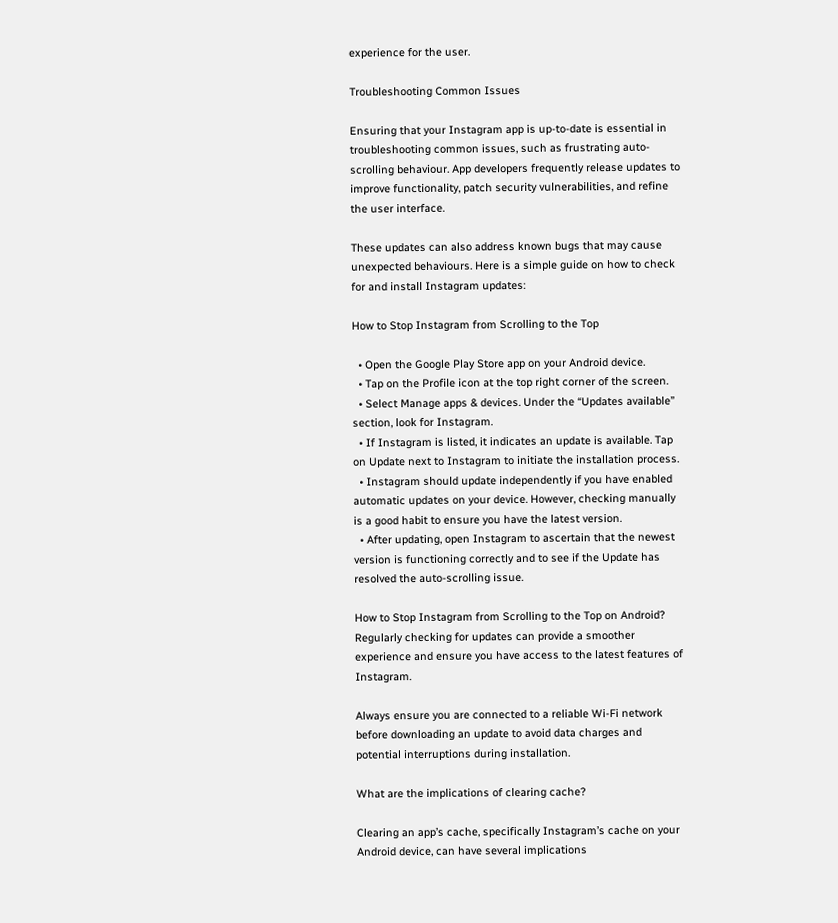experience for the user.

Troubleshooting Common Issues

Ensuring that your Instagram app is up-to-date is essential in troubleshooting common issues, such as frustrating auto-scrolling behaviour. App developers frequently release updates to improve functionality, patch security vulnerabilities, and refine the user interface.

These updates can also address known bugs that may cause unexpected behaviours. Here is a simple guide on how to check for and install Instagram updates:

How to Stop Instagram from Scrolling to the Top

  • Open the Google Play Store app on your Android device.
  • Tap on the Profile icon at the top right corner of the screen.
  • Select Manage apps & devices. Under the “Updates available” section, look for Instagram.
  • If Instagram is listed, it indicates an update is available. Tap on Update next to Instagram to initiate the installation process.
  • Instagram should update independently if you have enabled automatic updates on your device. However, checking manually is a good habit to ensure you have the latest version.
  • After updating, open Instagram to ascertain that the newest version is functioning correctly and to see if the Update has resolved the auto-scrolling issue.

How to Stop Instagram from Scrolling to the Top on Android? Regularly checking for updates can provide a smoother experience and ensure you have access to the latest features of Instagram.

Always ensure you are connected to a reliable Wi-Fi network before downloading an update to avoid data charges and potential interruptions during installation.

What are the implications of clearing cache?

Clearing an app’s cache, specifically Instagram’s cache on your Android device, can have several implications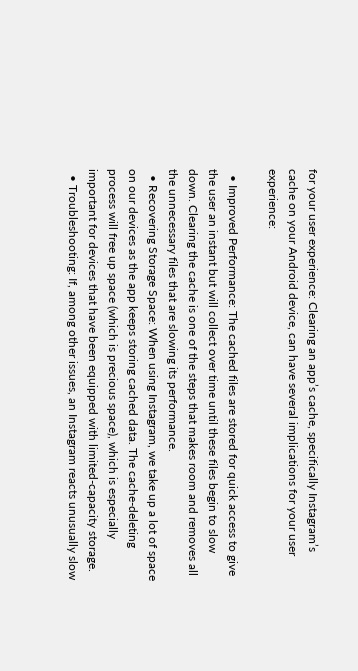for your user experience: Clearing an app’s cache, specifically Instagram’s cache on your Android device, can have several implications for your user experience:

  • Improved Performance: The cached files are stored for quick access to give the user an instant but will collect over time until these files begin to slow down. Clearing the cache is one of the steps that makes room and removes all the unnecessary files that are slowing its performance.
  • Recovering Storage Space: When using Instagram, we take up a lot of space on our devices as the app keeps storing cached data. The cache-deleting process will free up space (which is precious space), which is especially important for devices that have been equipped with limited-capacity storage.
  • Troubleshooting: If, among other issues, an Instagram reacts unusually slow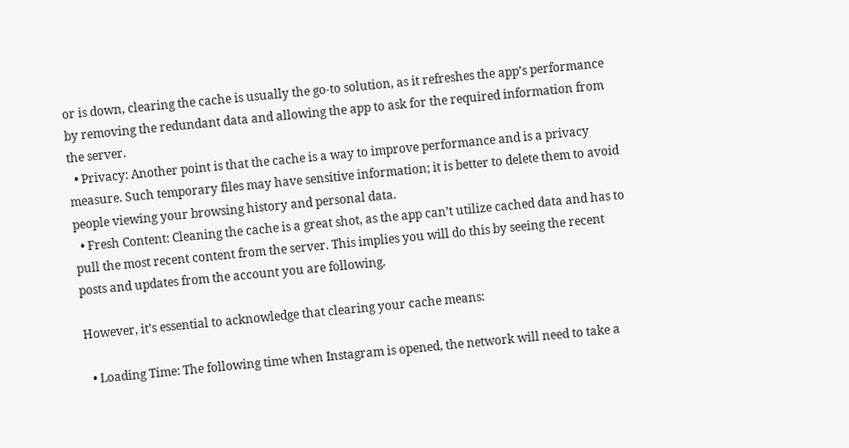or is down, clearing the cache is usually the go-to solution, as it refreshes the app’s performance by removing the redundant data and allowing the app to ask for the required information from the server.
  • Privacy: Another point is that the cache is a way to improve performance and is a privacy measure. Such temporary files may have sensitive information; it is better to delete them to avoid people viewing your browsing history and personal data.
  • Fresh Content: Cleaning the cache is a great shot, as the app can’t utilize cached data and has to pull the most recent content from the server. This implies you will do this by seeing the recent posts and updates from the account you are following.

However, it’s essential to acknowledge that clearing your cache means:

  • Loading Time: The following time when Instagram is opened, the network will need to take a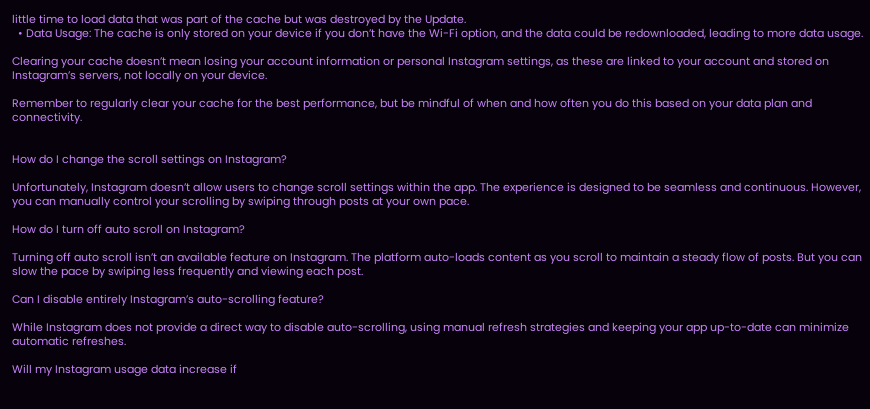little time to load data that was part of the cache but was destroyed by the Update.
  • Data Usage: The cache is only stored on your device if you don’t have the Wi-Fi option, and the data could be redownloaded, leading to more data usage.

Clearing your cache doesn’t mean losing your account information or personal Instagram settings, as these are linked to your account and stored on Instagram’s servers, not locally on your device.

Remember to regularly clear your cache for the best performance, but be mindful of when and how often you do this based on your data plan and connectivity.


How do I change the scroll settings on Instagram?

Unfortunately, Instagram doesn’t allow users to change scroll settings within the app. The experience is designed to be seamless and continuous. However, you can manually control your scrolling by swiping through posts at your own pace.

How do I turn off auto scroll on Instagram?

Turning off auto scroll isn’t an available feature on Instagram. The platform auto-loads content as you scroll to maintain a steady flow of posts. But you can slow the pace by swiping less frequently and viewing each post.

Can I disable entirely Instagram’s auto-scrolling feature?

While Instagram does not provide a direct way to disable auto-scrolling, using manual refresh strategies and keeping your app up-to-date can minimize automatic refreshes.

Will my Instagram usage data increase if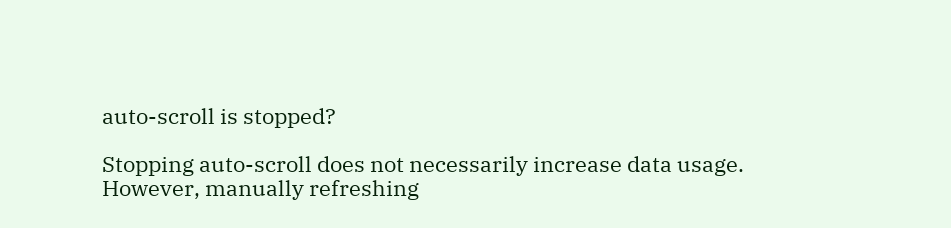auto-scroll is stopped?

Stopping auto-scroll does not necessarily increase data usage. However, manually refreshing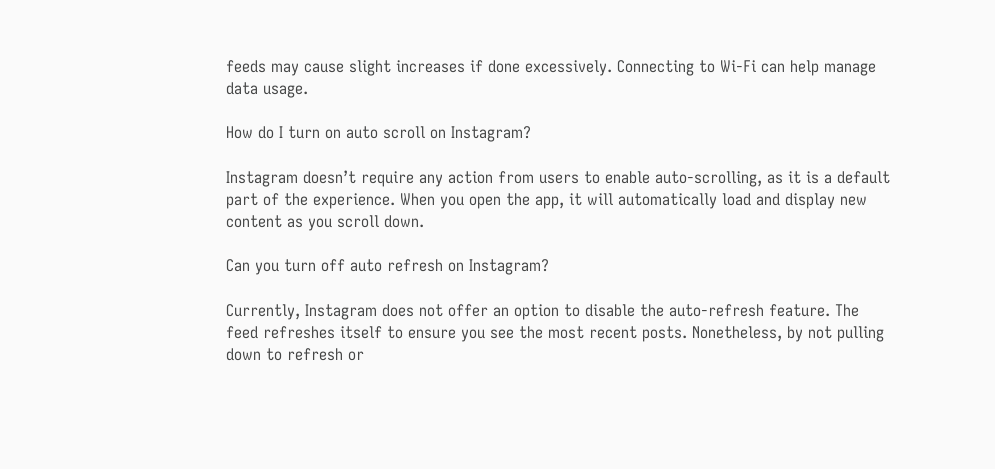feeds may cause slight increases if done excessively. Connecting to Wi-Fi can help manage data usage.

How do I turn on auto scroll on Instagram?

Instagram doesn’t require any action from users to enable auto-scrolling, as it is a default part of the experience. When you open the app, it will automatically load and display new content as you scroll down.

Can you turn off auto refresh on Instagram?

Currently, Instagram does not offer an option to disable the auto-refresh feature. The feed refreshes itself to ensure you see the most recent posts. Nonetheless, by not pulling down to refresh or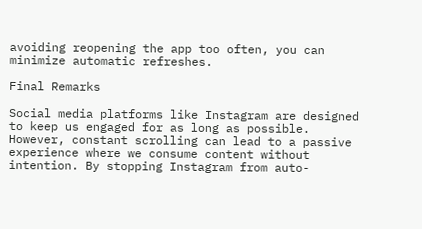avoiding reopening the app too often, you can minimize automatic refreshes.

Final Remarks

Social media platforms like Instagram are designed to keep us engaged for as long as possible. However, constant scrolling can lead to a passive experience where we consume content without intention. By stopping Instagram from auto-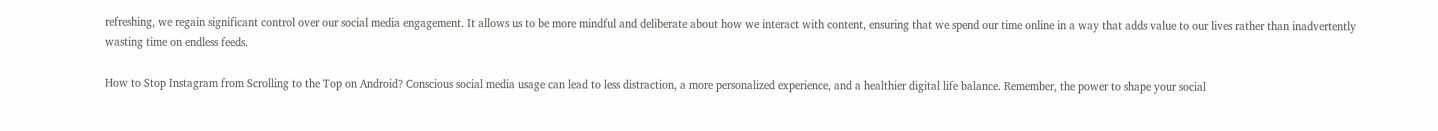refreshing, we regain significant control over our social media engagement. It allows us to be more mindful and deliberate about how we interact with content, ensuring that we spend our time online in a way that adds value to our lives rather than inadvertently wasting time on endless feeds.

How to Stop Instagram from Scrolling to the Top on Android? Conscious social media usage can lead to less distraction, a more personalized experience, and a healthier digital life balance. Remember, the power to shape your social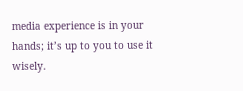media experience is in your hands; it’s up to you to use it wisely.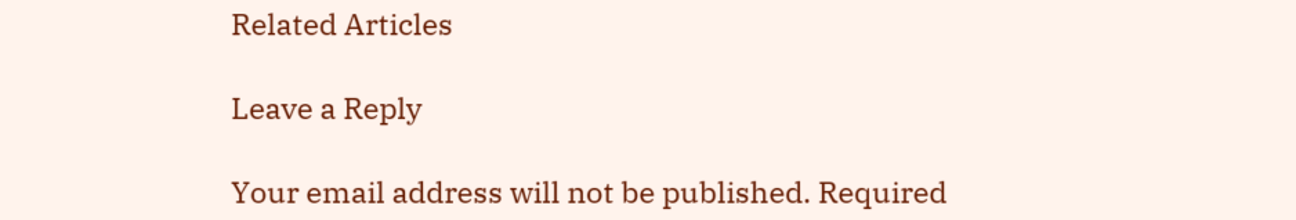Related Articles

Leave a Reply

Your email address will not be published. Required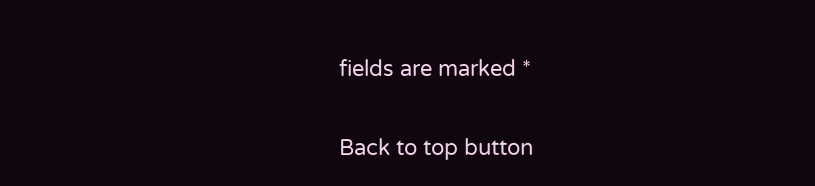fields are marked *

Back to top button